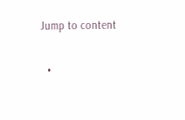Jump to content


  •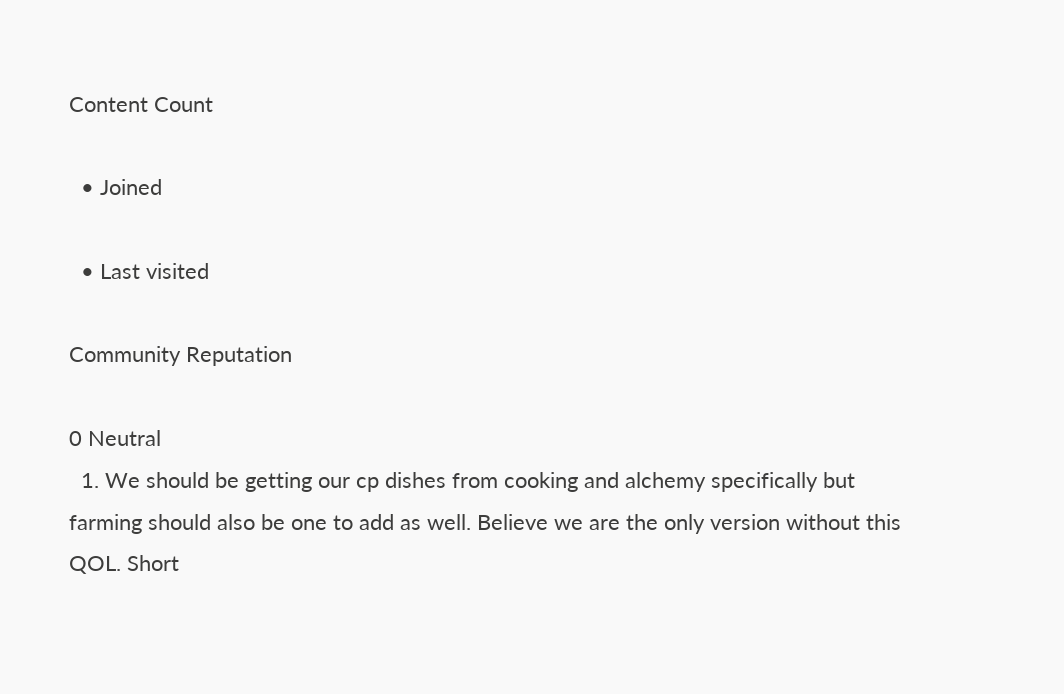Content Count

  • Joined

  • Last visited

Community Reputation

0 Neutral
  1. We should be getting our cp dishes from cooking and alchemy specifically but farming should also be one to add as well. Believe we are the only version without this QOL. Short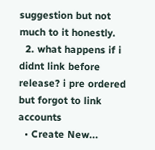suggestion but not much to it honestly.
  2. what happens if i didnt link before release? i pre ordered but forgot to link accounts
  • Create New...